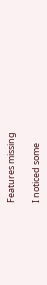Features missing

I noticed some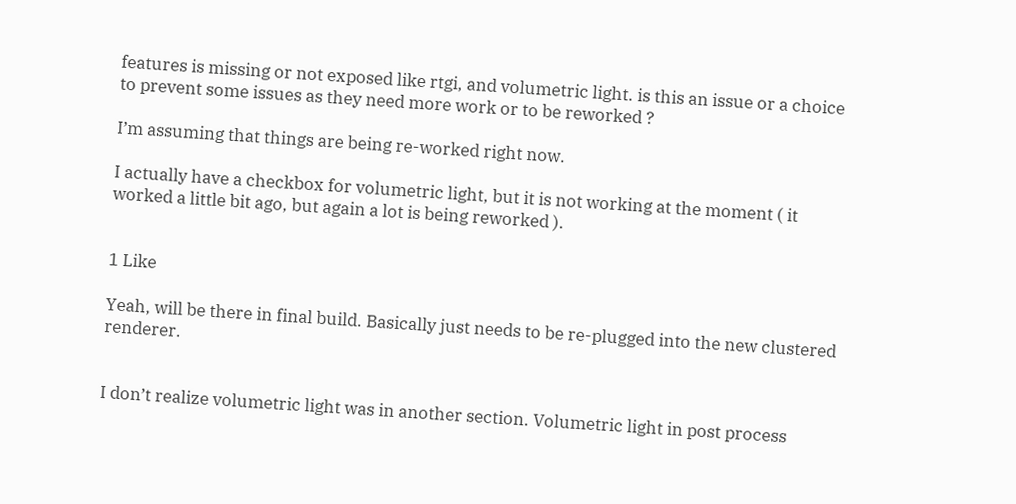features is missing or not exposed like rtgi, and volumetric light. is this an issue or a choice to prevent some issues as they need more work or to be reworked ?

I’m assuming that things are being re-worked right now.

I actually have a checkbox for volumetric light, but it is not working at the moment ( it worked a little bit ago, but again a lot is being reworked ).


1 Like

Yeah, will be there in final build. Basically just needs to be re-plugged into the new clustered renderer.


I don’t realize volumetric light was in another section. Volumetric light in post process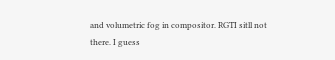and volumetric fog in compositor. RGTI sitll not there. I guess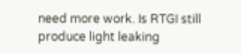need more work. Is RTGI still produce light leaking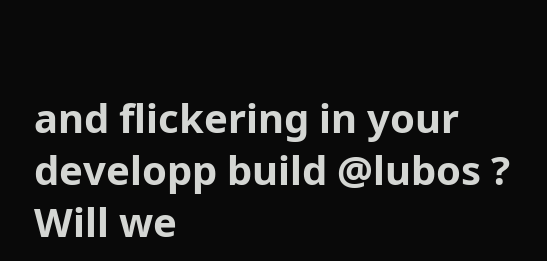and flickering in your developp build @lubos ? Will we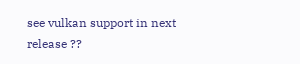see vulkan support in next release ??